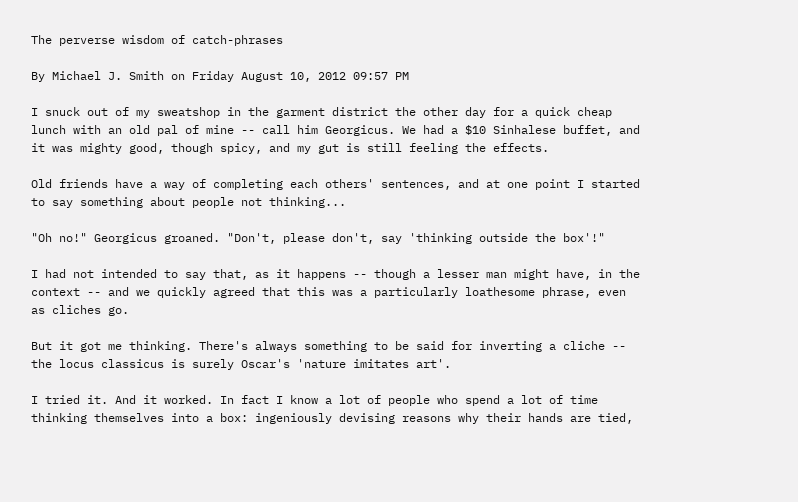The perverse wisdom of catch-phrases

By Michael J. Smith on Friday August 10, 2012 09:57 PM

I snuck out of my sweatshop in the garment district the other day for a quick cheap lunch with an old pal of mine -- call him Georgicus. We had a $10 Sinhalese buffet, and it was mighty good, though spicy, and my gut is still feeling the effects.

Old friends have a way of completing each others' sentences, and at one point I started to say something about people not thinking...

"Oh no!" Georgicus groaned. "Don't, please don't, say 'thinking outside the box'!"

I had not intended to say that, as it happens -- though a lesser man might have, in the context -- and we quickly agreed that this was a particularly loathesome phrase, even as cliches go.

But it got me thinking. There's always something to be said for inverting a cliche -- the locus classicus is surely Oscar's 'nature imitates art'.

I tried it. And it worked. In fact I know a lot of people who spend a lot of time thinking themselves into a box: ingeniously devising reasons why their hands are tied,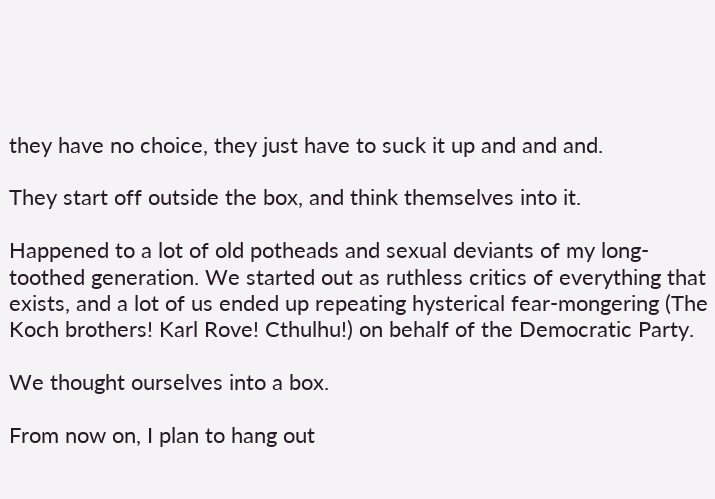they have no choice, they just have to suck it up and and and.

They start off outside the box, and think themselves into it.

Happened to a lot of old potheads and sexual deviants of my long-toothed generation. We started out as ruthless critics of everything that exists, and a lot of us ended up repeating hysterical fear-mongering (The Koch brothers! Karl Rove! Cthulhu!) on behalf of the Democratic Party.

We thought ourselves into a box.

From now on, I plan to hang out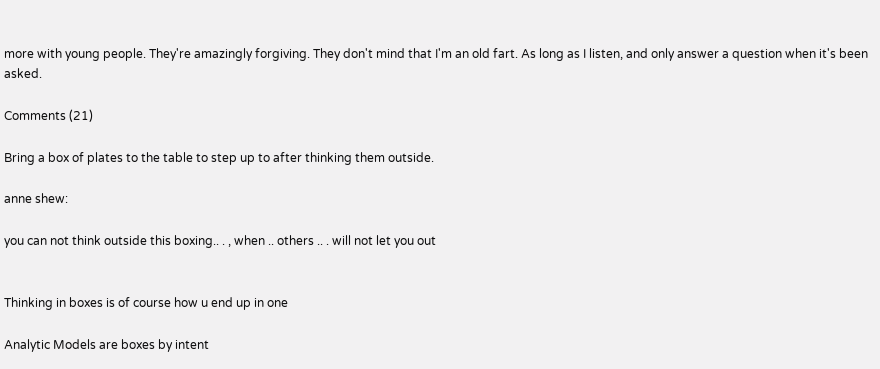more with young people. They're amazingly forgiving. They don't mind that I'm an old fart. As long as I listen, and only answer a question when it's been asked.

Comments (21)

Bring a box of plates to the table to step up to after thinking them outside.

anne shew:

you can not think outside this boxing.. . , when .. others .. . will not let you out


Thinking in boxes is of course how u end up in one

Analytic Models are boxes by intent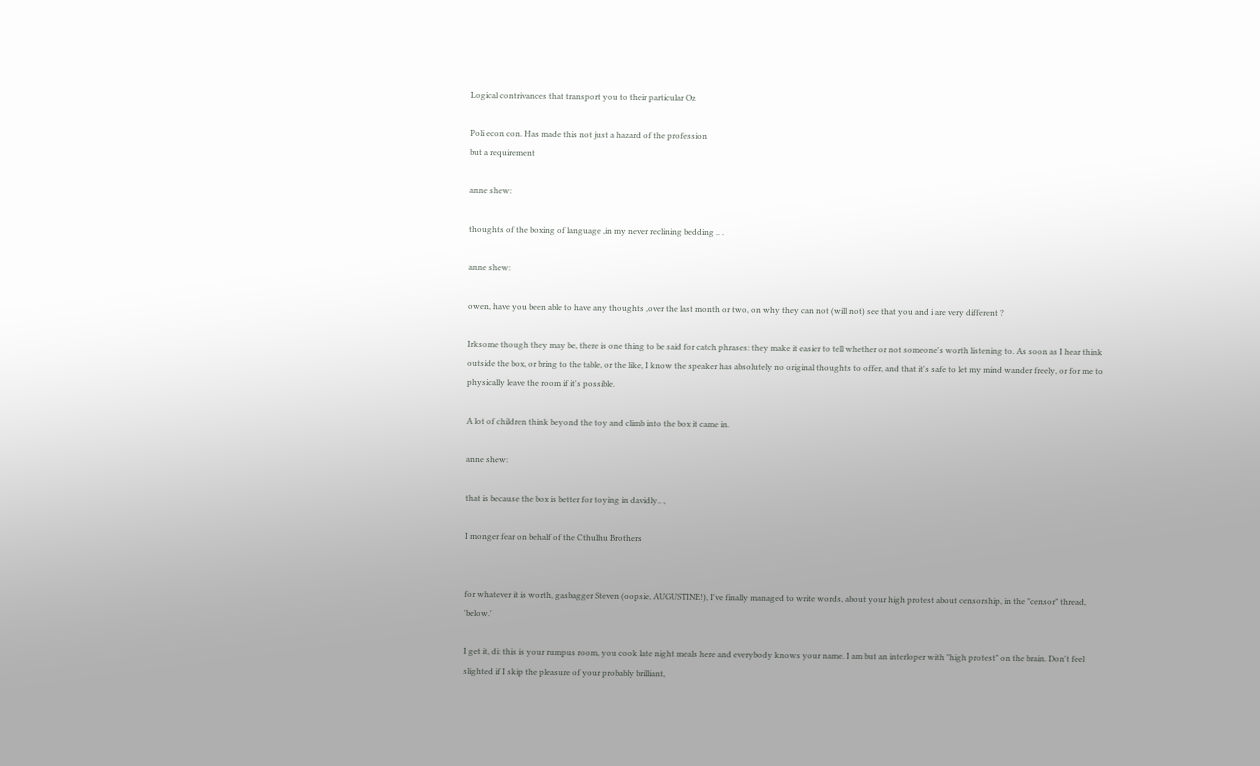Logical contrivances that transport you to their particular Oz

Poli econ con. Has made this not just a hazard of the profession
but a requirement

anne shew:

thoughts of the boxing of language ,in my never reclining bedding .. .

anne shew:

owen, have you been able to have any thoughts ,over the last month or two, on why they can not (will not) see that you and i are very different ?

Irksome though they may be, there is one thing to be said for catch phrases: they make it easier to tell whether or not someone's worth listening to. As soon as I hear think outside the box, or bring to the table, or the like, I know the speaker has absolutely no original thoughts to offer, and that it's safe to let my mind wander freely, or for me to physically leave the room if it's possible.

A lot of children think beyond the toy and climb into the box it came in.

anne shew:

that is because the box is better for toying in davidly.. ,

I monger fear on behalf of the Cthulhu Brothers


for whatever it is worth, gasbagger Steven (oopsie, AUGUSTINE!), I've finally managed to write words, about your high protest about censorship, in the "censor" thread, 'below.'

I get it, di: this is your rumpus room, you cook late night meals here and everybody knows your name. I am but an interloper with "high protest" on the brain. Don't feel slighted if I skip the pleasure of your probably brilliant,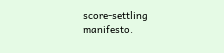score-settling manifesto.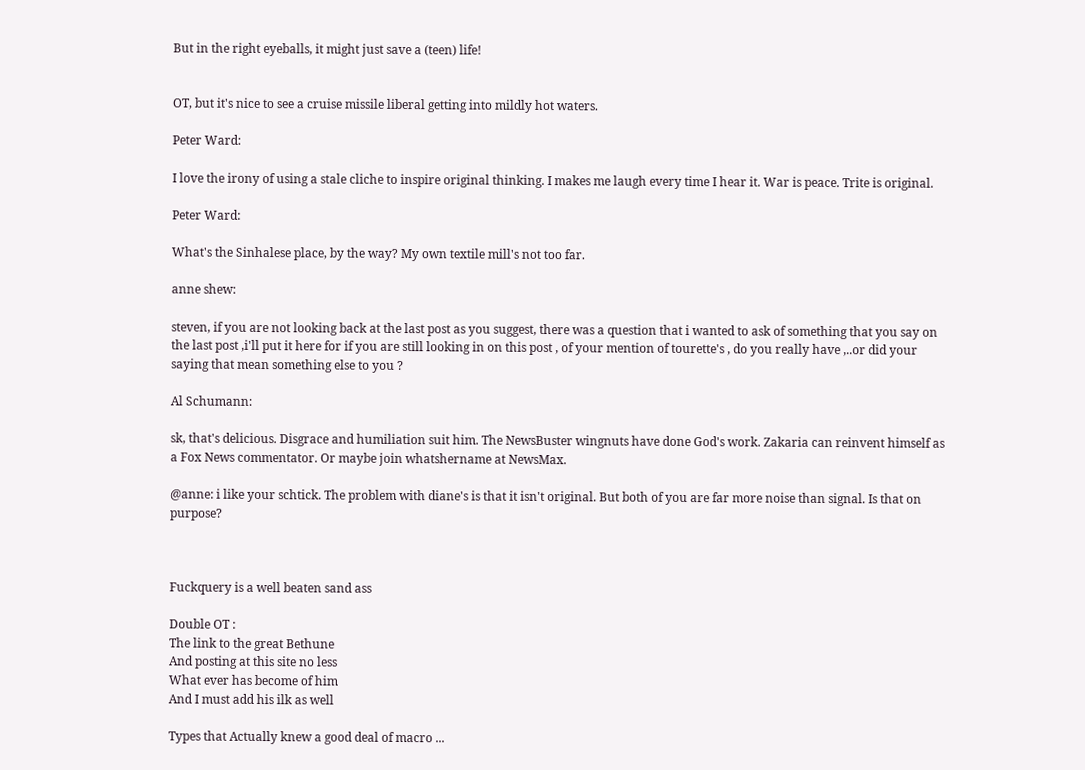But in the right eyeballs, it might just save a (teen) life!


OT, but it's nice to see a cruise missile liberal getting into mildly hot waters.

Peter Ward:

I love the irony of using a stale cliche to inspire original thinking. I makes me laugh every time I hear it. War is peace. Trite is original.

Peter Ward:

What's the Sinhalese place, by the way? My own textile mill's not too far.

anne shew:

steven, if you are not looking back at the last post as you suggest, there was a question that i wanted to ask of something that you say on the last post ,i'll put it here for if you are still looking in on this post , of your mention of tourette's , do you really have ,..or did your saying that mean something else to you ?

Al Schumann:

sk, that's delicious. Disgrace and humiliation suit him. The NewsBuster wingnuts have done God's work. Zakaria can reinvent himself as a Fox News commentator. Or maybe join whatshername at NewsMax.

@anne: i like your schtick. The problem with diane's is that it isn't original. But both of you are far more noise than signal. Is that on purpose?



Fuckquery is a well beaten sand ass

Double OT :
The link to the great Bethune
And posting at this site no less
What ever has become of him
And I must add his ilk as well

Types that Actually knew a good deal of macro ...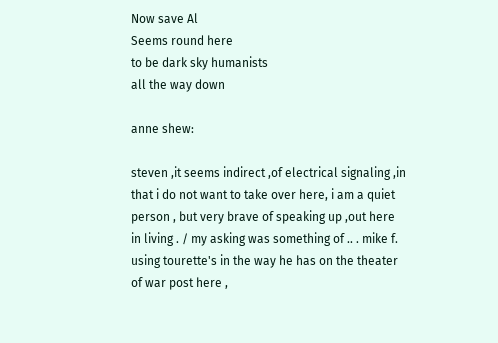Now save Al
Seems round here
to be dark sky humanists
all the way down

anne shew:

steven ,it seems indirect ,of electrical signaling ,in that i do not want to take over here, i am a quiet person , but very brave of speaking up ,out here in living . / my asking was something of .. . mike f. using tourette's in the way he has on the theater of war post here ,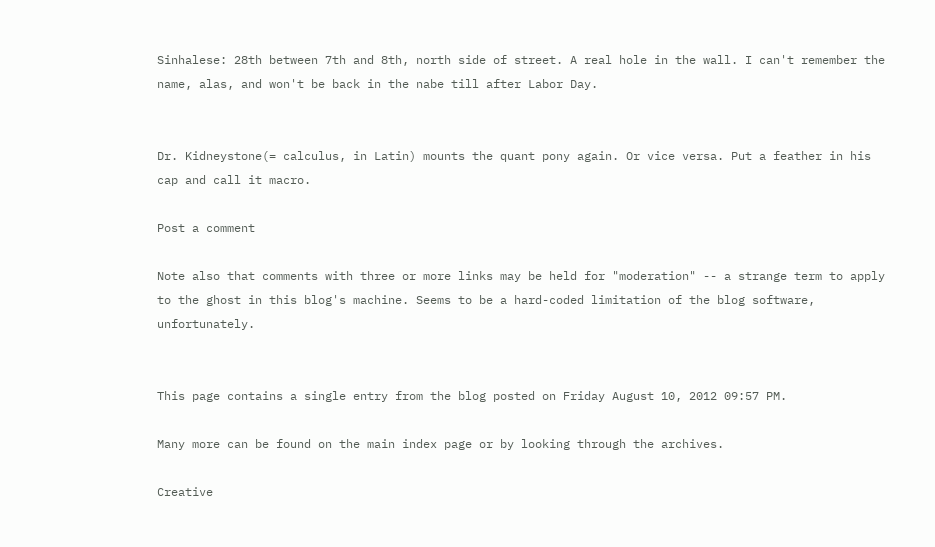Sinhalese: 28th between 7th and 8th, north side of street. A real hole in the wall. I can't remember the name, alas, and won't be back in the nabe till after Labor Day.


Dr. Kidneystone(= calculus, in Latin) mounts the quant pony again. Or vice versa. Put a feather in his cap and call it macro.

Post a comment

Note also that comments with three or more links may be held for "moderation" -- a strange term to apply to the ghost in this blog's machine. Seems to be a hard-coded limitation of the blog software, unfortunately.


This page contains a single entry from the blog posted on Friday August 10, 2012 09:57 PM.

Many more can be found on the main index page or by looking through the archives.

Creative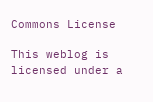Commons License

This weblog is licensed under a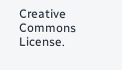Creative Commons License.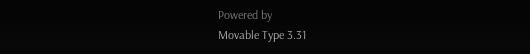Powered by
Movable Type 3.31